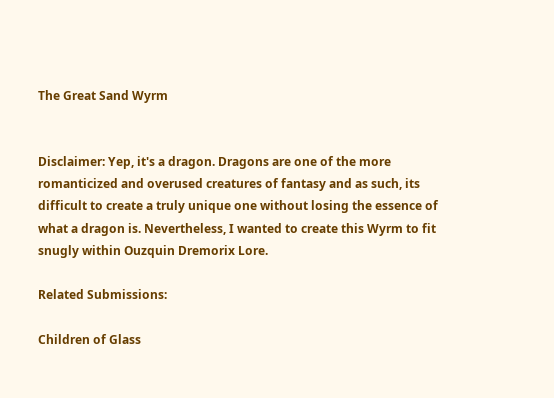The Great Sand Wyrm


Disclaimer: Yep, it's a dragon. Dragons are one of the more romanticized and overused creatures of fantasy and as such, its difficult to create a truly unique one without losing the essence of what a dragon is. Nevertheless, I wanted to create this Wyrm to fit snugly within Ouzquin Dremorix Lore.

Related Submissions:

Children of Glass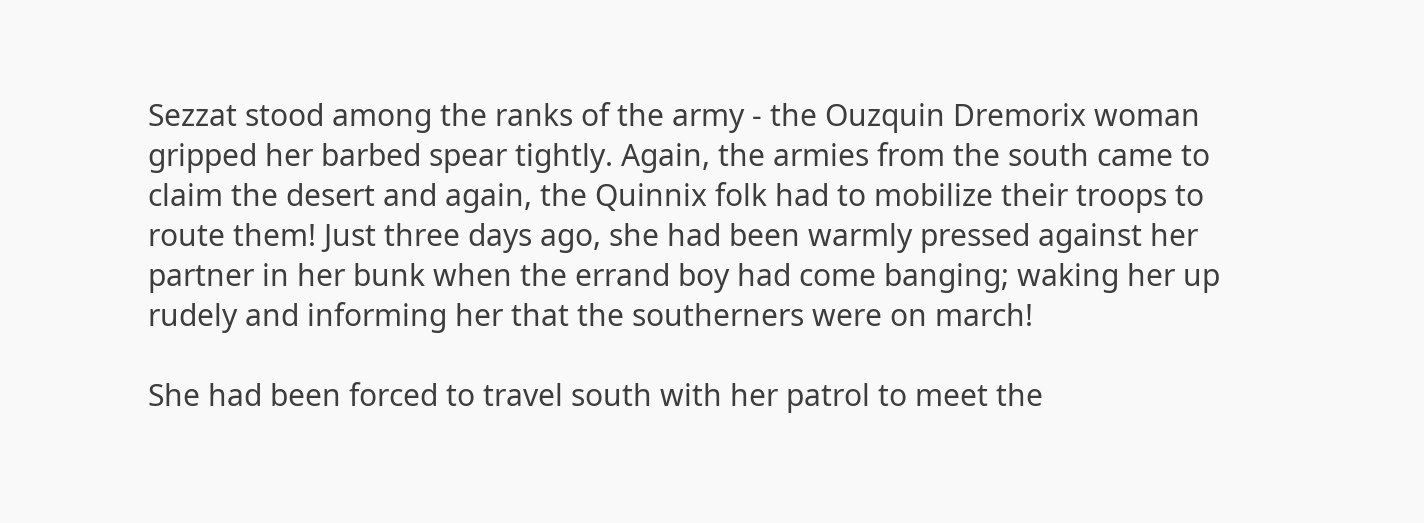Sezzat stood among the ranks of the army - the Ouzquin Dremorix woman gripped her barbed spear tightly. Again, the armies from the south came to claim the desert and again, the Quinnix folk had to mobilize their troops to route them! Just three days ago, she had been warmly pressed against her partner in her bunk when the errand boy had come banging; waking her up rudely and informing her that the southerners were on march!

She had been forced to travel south with her patrol to meet the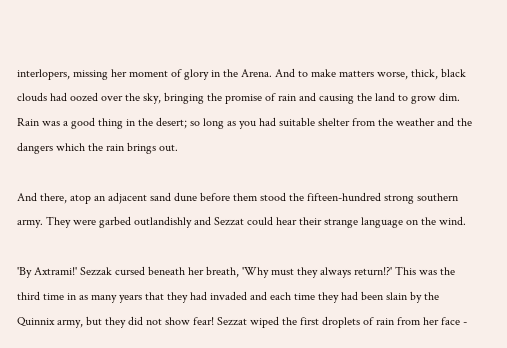interlopers, missing her moment of glory in the Arena. And to make matters worse, thick, black clouds had oozed over the sky, bringing the promise of rain and causing the land to grow dim. Rain was a good thing in the desert; so long as you had suitable shelter from the weather and the dangers which the rain brings out.

And there, atop an adjacent sand dune before them stood the fifteen-hundred strong southern army. They were garbed outlandishly and Sezzat could hear their strange language on the wind.

'By Axtrami!' Sezzak cursed beneath her breath, 'Why must they always return!?' This was the third time in as many years that they had invaded and each time they had been slain by the Quinnix army, but they did not show fear! Sezzat wiped the first droplets of rain from her face -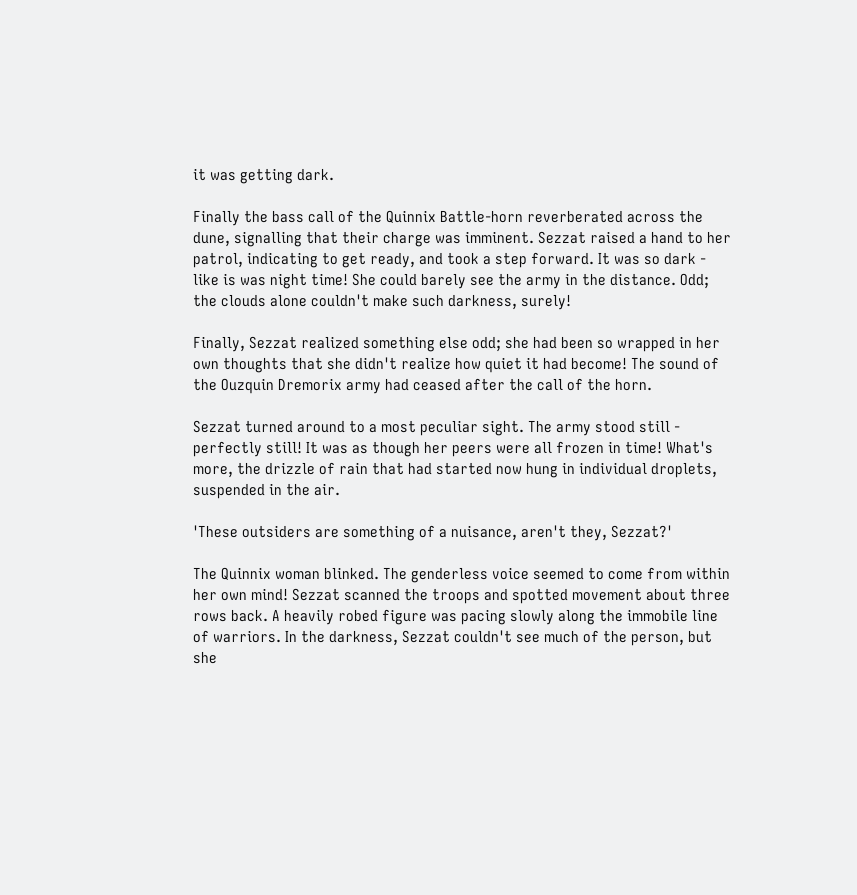it was getting dark.

Finally the bass call of the Quinnix Battle-horn reverberated across the dune, signalling that their charge was imminent. Sezzat raised a hand to her patrol, indicating to get ready, and took a step forward. It was so dark - like is was night time! She could barely see the army in the distance. Odd; the clouds alone couldn't make such darkness, surely!

Finally, Sezzat realized something else odd; she had been so wrapped in her own thoughts that she didn't realize how quiet it had become! The sound of the Ouzquin Dremorix army had ceased after the call of the horn.

Sezzat turned around to a most peculiar sight. The army stood still - perfectly still! It was as though her peers were all frozen in time! What's more, the drizzle of rain that had started now hung in individual droplets, suspended in the air.

'These outsiders are something of a nuisance, aren't they, Sezzat?'

The Quinnix woman blinked. The genderless voice seemed to come from within her own mind! Sezzat scanned the troops and spotted movement about three rows back. A heavily robed figure was pacing slowly along the immobile line of warriors. In the darkness, Sezzat couldn't see much of the person, but she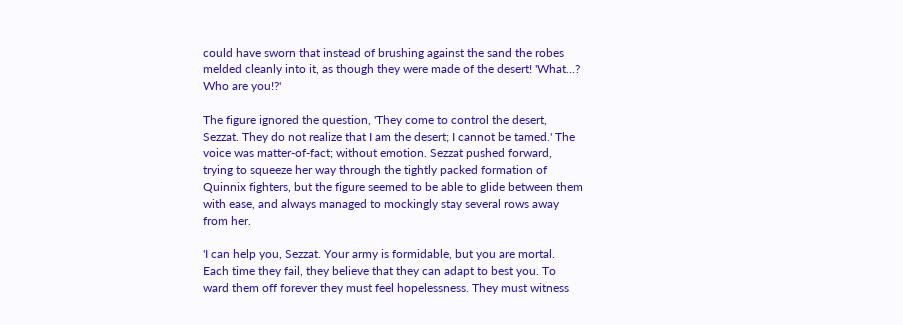could have sworn that instead of brushing against the sand the robes melded cleanly into it, as though they were made of the desert! 'What...? Who are you!?'

The figure ignored the question, 'They come to control the desert, Sezzat. They do not realize that I am the desert; I cannot be tamed.' The voice was matter-of-fact; without emotion. Sezzat pushed forward, trying to squeeze her way through the tightly packed formation of Quinnix fighters, but the figure seemed to be able to glide between them with ease, and always managed to mockingly stay several rows away from her.

'I can help you, Sezzat. Your army is formidable, but you are mortal. Each time they fail, they believe that they can adapt to best you. To ward them off forever they must feel hopelessness. They must witness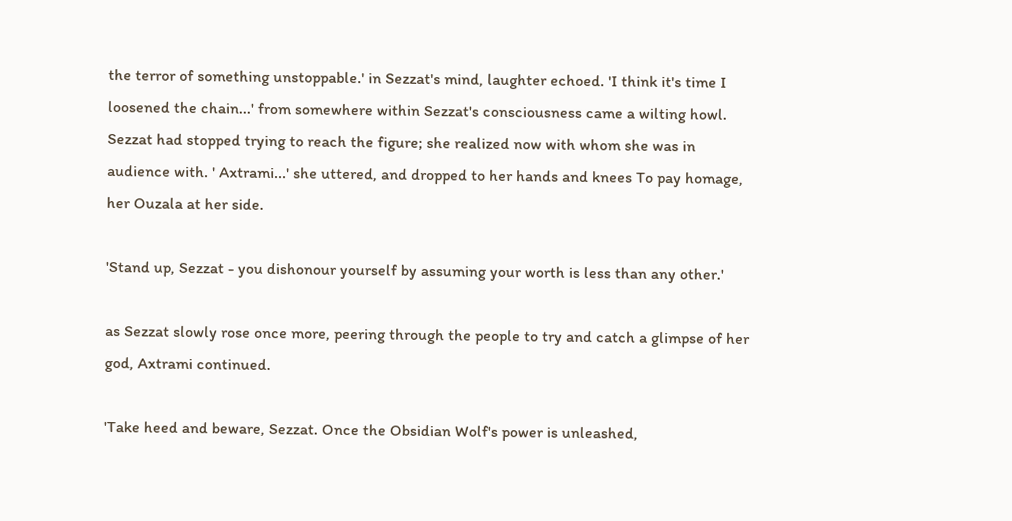the terror of something unstoppable.' in Sezzat's mind, laughter echoed. 'I think it's time I loosened the chain...' from somewhere within Sezzat's consciousness came a wilting howl.
Sezzat had stopped trying to reach the figure; she realized now with whom she was in audience with. ' Axtrami...' she uttered, and dropped to her hands and knees To pay homage, her Ouzala at her side.

'Stand up, Sezzat - you dishonour yourself by assuming your worth is less than any other.'

as Sezzat slowly rose once more, peering through the people to try and catch a glimpse of her god, Axtrami continued.

'Take heed and beware, Sezzat. Once the Obsidian Wolf's power is unleashed,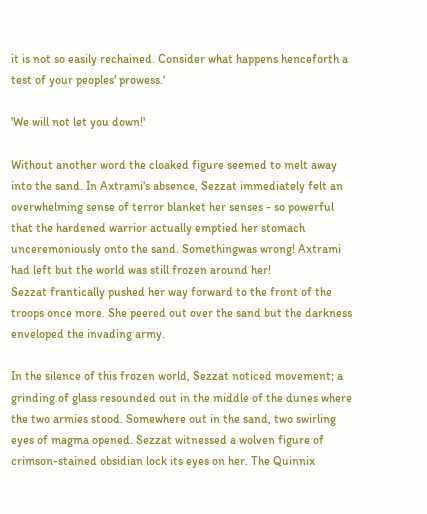it is not so easily rechained. Consider what happens henceforth a test of your peoples' prowess.'

'We will not let you down!'

Without another word the cloaked figure seemed to melt away into the sand. In Axtrami's absence, Sezzat immediately felt an overwhelming sense of terror blanket her senses - so powerful that the hardened warrior actually emptied her stomach unceremoniously onto the sand. Somethingwas wrong! Axtrami had left but the world was still frozen around her!
Sezzat frantically pushed her way forward to the front of the troops once more. She peered out over the sand but the darkness enveloped the invading army.

In the silence of this frozen world, Sezzat noticed movement; a grinding of glass resounded out in the middle of the dunes where the two armies stood. Somewhere out in the sand, two swirling eyes of magma opened. Sezzat witnessed a wolven figure of crimson-stained obsidian lock its eyes on her. The Quinnix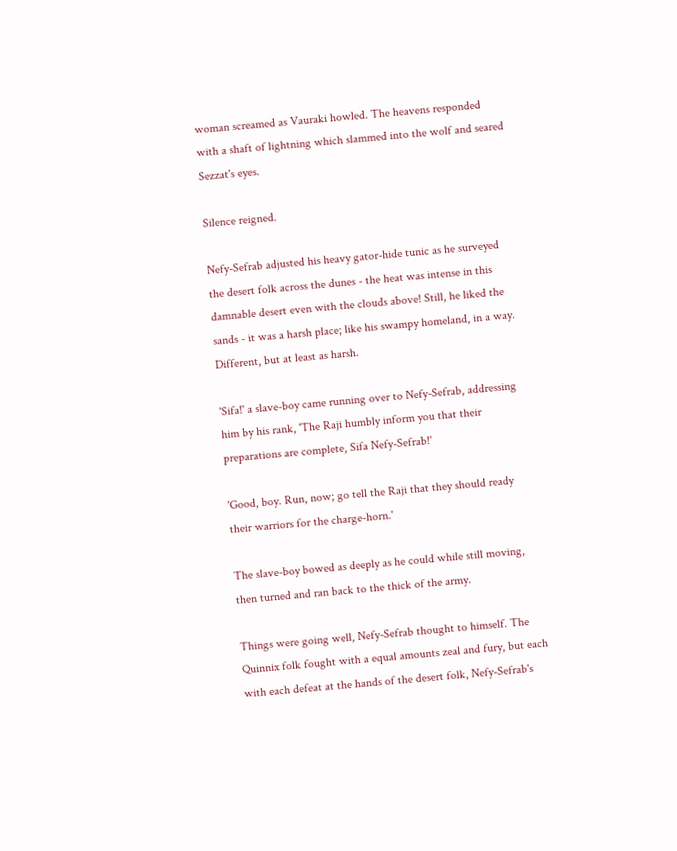woman screamed as Vauraki howled. The heavens responded with a shaft of lightning which slammed into the wolf and seared Sezzat's eyes.

Silence reigned.

Nefy-Sefrab adjusted his heavy gator-hide tunic as he surveyed the desert folk across the dunes - the heat was intense in this damnable desert even with the clouds above! Still, he liked the sands - it was a harsh place; like his swampy homeland, in a way. Different, but at least as harsh.

'Sifa!' a slave-boy came running over to Nefy-Sefrab, addressing him by his rank, 'The Raji humbly inform you that their preparations are complete, Sifa Nefy-Sefrab!'

'Good, boy. Run, now; go tell the Raji that they should ready their warriors for the charge-horn.'

The slave-boy bowed as deeply as he could while still moving, then turned and ran back to the thick of the army.

Things were going well, Nefy-Sefrab thought to himself. The Quinnix folk fought with a equal amounts zeal and fury, but each with each defeat at the hands of the desert folk, Nefy-Sefrab's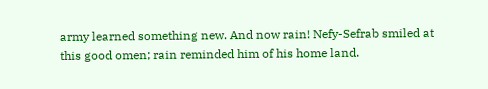army learned something new. And now rain! Nefy-Sefrab smiled at this good omen; rain reminded him of his home land.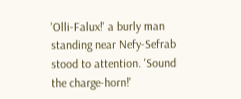'Olli-Falux!' a burly man standing near Nefy-Sefrab stood to attention. 'Sound the charge-horn!'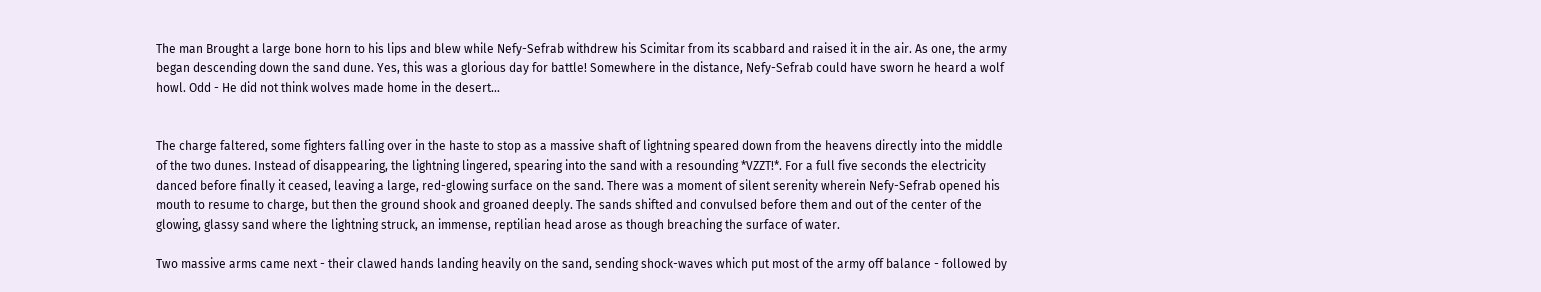The man Brought a large bone horn to his lips and blew while Nefy-Sefrab withdrew his Scimitar from its scabbard and raised it in the air. As one, the army began descending down the sand dune. Yes, this was a glorious day for battle! Somewhere in the distance, Nefy-Sefrab could have sworn he heard a wolf howl. Odd - He did not think wolves made home in the desert...


The charge faltered, some fighters falling over in the haste to stop as a massive shaft of lightning speared down from the heavens directly into the middle of the two dunes. Instead of disappearing, the lightning lingered, spearing into the sand with a resounding *VZZT!*. For a full five seconds the electricity danced before finally it ceased, leaving a large, red-glowing surface on the sand. There was a moment of silent serenity wherein Nefy-Sefrab opened his mouth to resume to charge, but then the ground shook and groaned deeply. The sands shifted and convulsed before them and out of the center of the glowing, glassy sand where the lightning struck, an immense, reptilian head arose as though breaching the surface of water.

Two massive arms came next - their clawed hands landing heavily on the sand, sending shock-waves which put most of the army off balance - followed by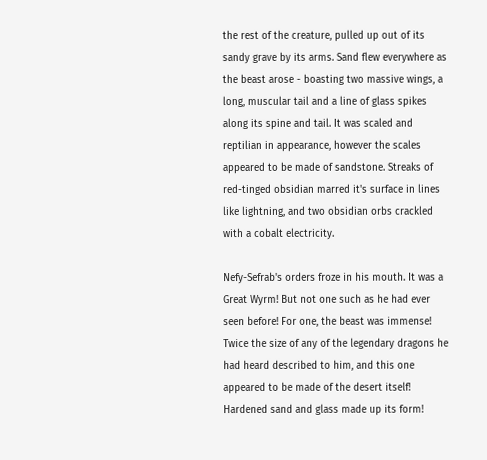the rest of the creature, pulled up out of its sandy grave by its arms. Sand flew everywhere as the beast arose - boasting two massive wings, a long, muscular tail and a line of glass spikes along its spine and tail. It was scaled and reptilian in appearance, however the scales appeared to be made of sandstone. Streaks of red-tinged obsidian marred it's surface in lines like lightning, and two obsidian orbs crackled with a cobalt electricity.

Nefy-Sefrab's orders froze in his mouth. It was a Great Wyrm! But not one such as he had ever seen before! For one, the beast was immense! Twice the size of any of the legendary dragons he had heard described to him, and this one appeared to be made of the desert itself! Hardened sand and glass made up its form!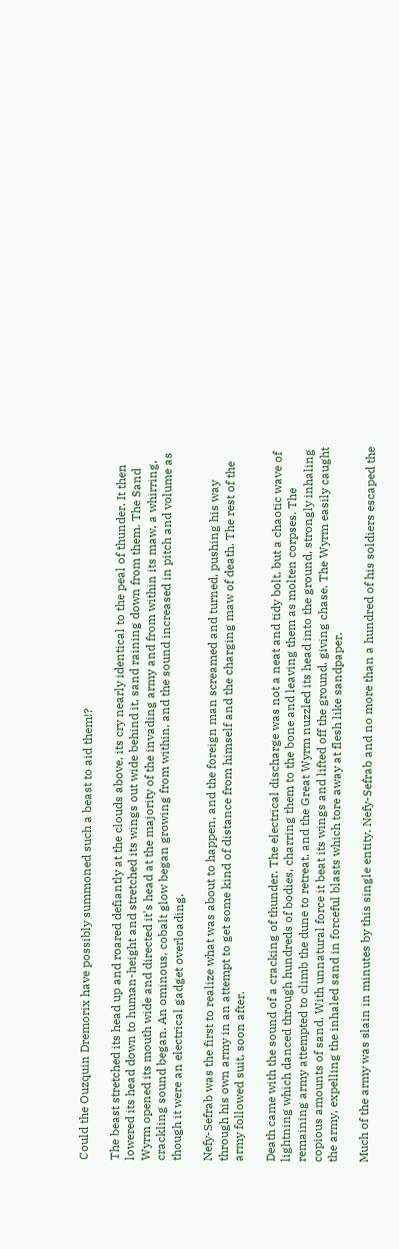Could the Ouzquin Dremorix have possibly summoned such a beast to aid them!?

The beast stretched its head up and roared defiantly at the clouds above, its cry nearly identical to the peal of thunder. It then lowered its head down to human-height and stretched its wings out wide behind it, sand raining down from them. The Sand Wyrm opened its mouth wide and directed it's head at the majority of the invading army and from within its maw, a whirring, crackling sound began. An ominous, cobalt glow began growing from within, and the sound increased in pitch and volume as though it were an electrical gadget overloading.

Nefy-Sefrab was the first to realize what was about to happen, and the foreign man screamed and turned, pushing his way through his own army in an attempt to get some kind of distance from himself and the charging maw of death. The rest of the army followed suit, soon after.

Death came with the sound of a cracking of thunder. The electrical discharge was not a neat and tidy bolt, but a chaotic wave of lightning which danced through hundreds of bodies, charring them to the bone and leaving them as molten corpses. The remaining army attempted to climb the dune to retreat, and the Great Wyrm nuzzled its head into the ground, strongly inhaling copious amounts of sand. With unnatural force it beat its wings and lifted off the ground, giving chase. The Wyrm easily caught the army, expelling the inhaled sand in forceful blasts which tore away at flesh like sandpaper.

Much of the army was slain in minutes by this single entity. Nefy-Sefrab and no more than a hundred of his soldiers escaped the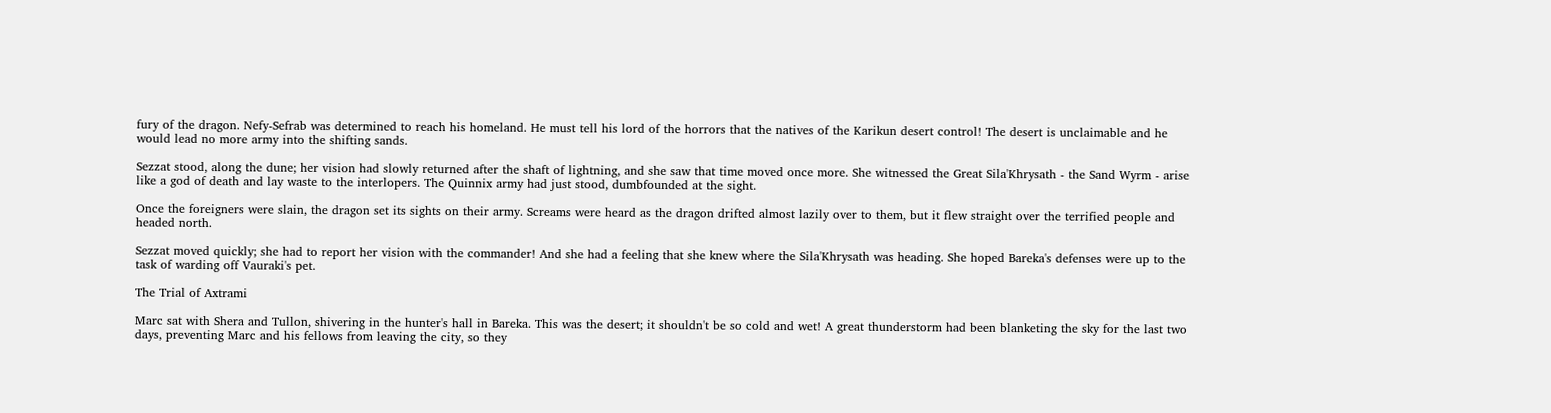fury of the dragon. Nefy-Sefrab was determined to reach his homeland. He must tell his lord of the horrors that the natives of the Karikun desert control! The desert is unclaimable and he would lead no more army into the shifting sands.

Sezzat stood, along the dune; her vision had slowly returned after the shaft of lightning, and she saw that time moved once more. She witnessed the Great Sila'Khrysath - the Sand Wyrm - arise like a god of death and lay waste to the interlopers. The Quinnix army had just stood, dumbfounded at the sight.

Once the foreigners were slain, the dragon set its sights on their army. Screams were heard as the dragon drifted almost lazily over to them, but it flew straight over the terrified people and headed north.

Sezzat moved quickly; she had to report her vision with the commander! And she had a feeling that she knew where the Sila'Khrysath was heading. She hoped Bareka's defenses were up to the task of warding off Vauraki's pet.

The Trial of Axtrami

Marc sat with Shera and Tullon, shivering in the hunter's hall in Bareka. This was the desert; it shouldn't be so cold and wet! A great thunderstorm had been blanketing the sky for the last two days, preventing Marc and his fellows from leaving the city, so they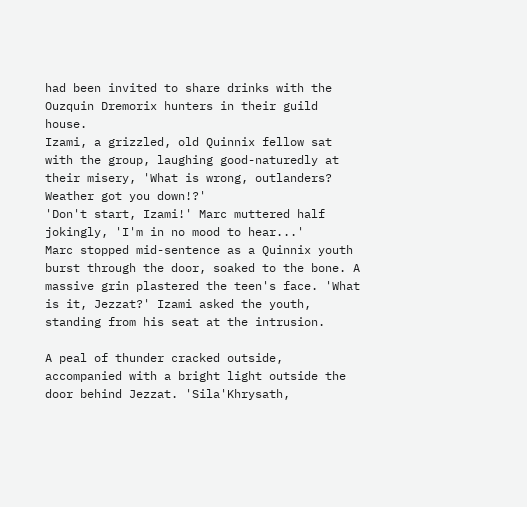had been invited to share drinks with the Ouzquin Dremorix hunters in their guild house.
Izami, a grizzled, old Quinnix fellow sat with the group, laughing good-naturedly at their misery, 'What is wrong, outlanders? Weather got you down!?'
'Don't start, Izami!' Marc muttered half jokingly, 'I'm in no mood to hear...'
Marc stopped mid-sentence as a Quinnix youth burst through the door, soaked to the bone. A massive grin plastered the teen's face. 'What is it, Jezzat?' Izami asked the youth, standing from his seat at the intrusion.

A peal of thunder cracked outside, accompanied with a bright light outside the door behind Jezzat. 'Sila'Khrysath,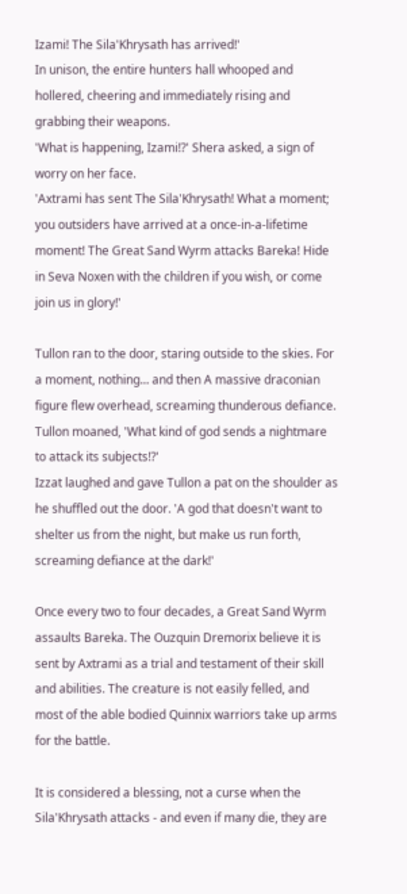Izami! The Sila'Khrysath has arrived!'
In unison, the entire hunters hall whooped and hollered, cheering and immediately rising and grabbing their weapons.
'What is happening, Izami!?' Shera asked, a sign of worry on her face.
'Axtrami has sent The Sila'Khrysath! What a moment; you outsiders have arrived at a once-in-a-lifetime moment! The Great Sand Wyrm attacks Bareka! Hide in Seva Noxen with the children if you wish, or come join us in glory!'

Tullon ran to the door, staring outside to the skies. For a moment, nothing... and then A massive draconian figure flew overhead, screaming thunderous defiance. Tullon moaned, 'What kind of god sends a nightmare to attack its subjects!?'
Izzat laughed and gave Tullon a pat on the shoulder as he shuffled out the door. 'A god that doesn't want to shelter us from the night, but make us run forth, screaming defiance at the dark!'

Once every two to four decades, a Great Sand Wyrm assaults Bareka. The Ouzquin Dremorix believe it is sent by Axtrami as a trial and testament of their skill and abilities. The creature is not easily felled, and most of the able bodied Quinnix warriors take up arms for the battle.

It is considered a blessing, not a curse when the Sila'Khrysath attacks - and even if many die, they are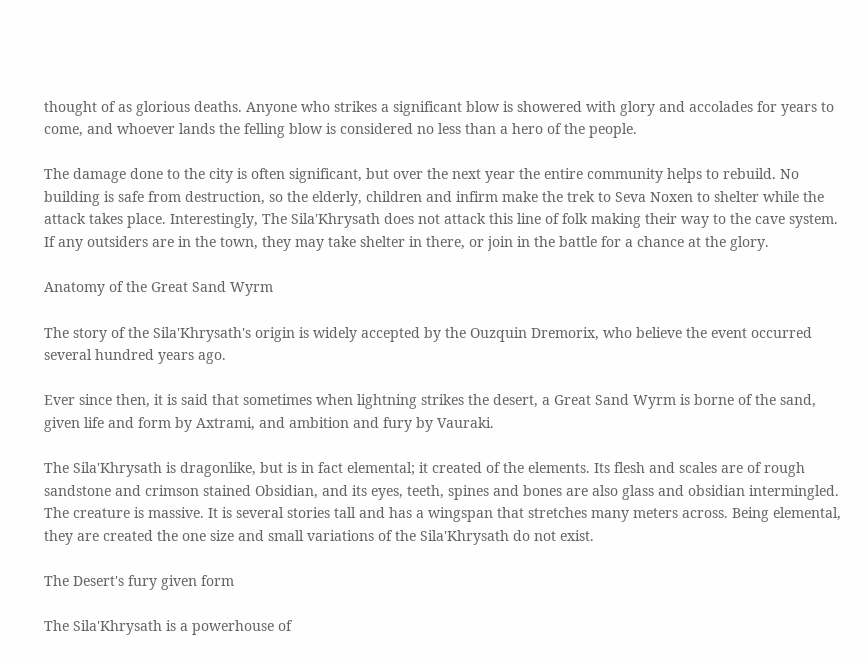thought of as glorious deaths. Anyone who strikes a significant blow is showered with glory and accolades for years to come, and whoever lands the felling blow is considered no less than a hero of the people.

The damage done to the city is often significant, but over the next year the entire community helps to rebuild. No building is safe from destruction, so the elderly, children and infirm make the trek to Seva Noxen to shelter while the attack takes place. Interestingly, The Sila'Khrysath does not attack this line of folk making their way to the cave system. If any outsiders are in the town, they may take shelter in there, or join in the battle for a chance at the glory.

Anatomy of the Great Sand Wyrm

The story of the Sila'Khrysath's origin is widely accepted by the Ouzquin Dremorix, who believe the event occurred several hundred years ago.

Ever since then, it is said that sometimes when lightning strikes the desert, a Great Sand Wyrm is borne of the sand, given life and form by Axtrami, and ambition and fury by Vauraki.

The Sila'Khrysath is dragonlike, but is in fact elemental; it created of the elements. Its flesh and scales are of rough sandstone and crimson stained Obsidian, and its eyes, teeth, spines and bones are also glass and obsidian intermingled. The creature is massive. It is several stories tall and has a wingspan that stretches many meters across. Being elemental, they are created the one size and small variations of the Sila'Khrysath do not exist.

The Desert's fury given form

The Sila'Khrysath is a powerhouse of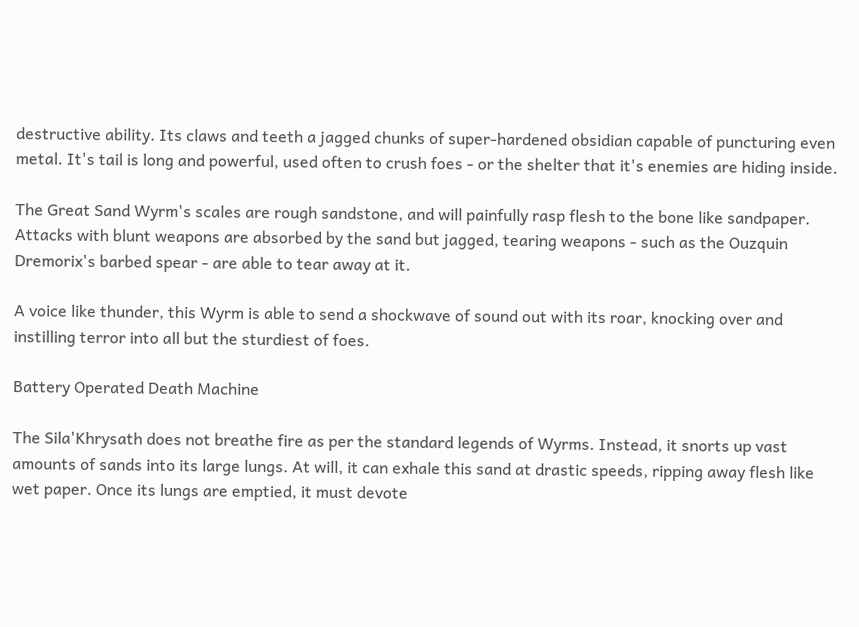destructive ability. Its claws and teeth a jagged chunks of super-hardened obsidian capable of puncturing even metal. It's tail is long and powerful, used often to crush foes - or the shelter that it's enemies are hiding inside.

The Great Sand Wyrm's scales are rough sandstone, and will painfully rasp flesh to the bone like sandpaper. Attacks with blunt weapons are absorbed by the sand but jagged, tearing weapons - such as the Ouzquin Dremorix's barbed spear - are able to tear away at it.

A voice like thunder, this Wyrm is able to send a shockwave of sound out with its roar, knocking over and instilling terror into all but the sturdiest of foes.

Battery Operated Death Machine

The Sila'Khrysath does not breathe fire as per the standard legends of Wyrms. Instead, it snorts up vast amounts of sands into its large lungs. At will, it can exhale this sand at drastic speeds, ripping away flesh like wet paper. Once its lungs are emptied, it must devote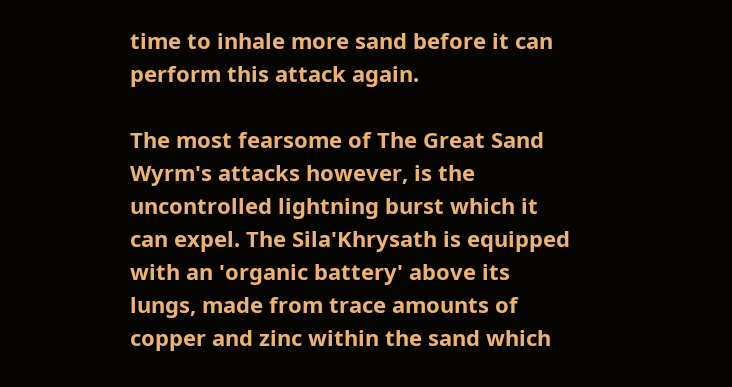time to inhale more sand before it can perform this attack again.

The most fearsome of The Great Sand Wyrm's attacks however, is the uncontrolled lightning burst which it can expel. The Sila'Khrysath is equipped with an 'organic battery' above its lungs, made from trace amounts of copper and zinc within the sand which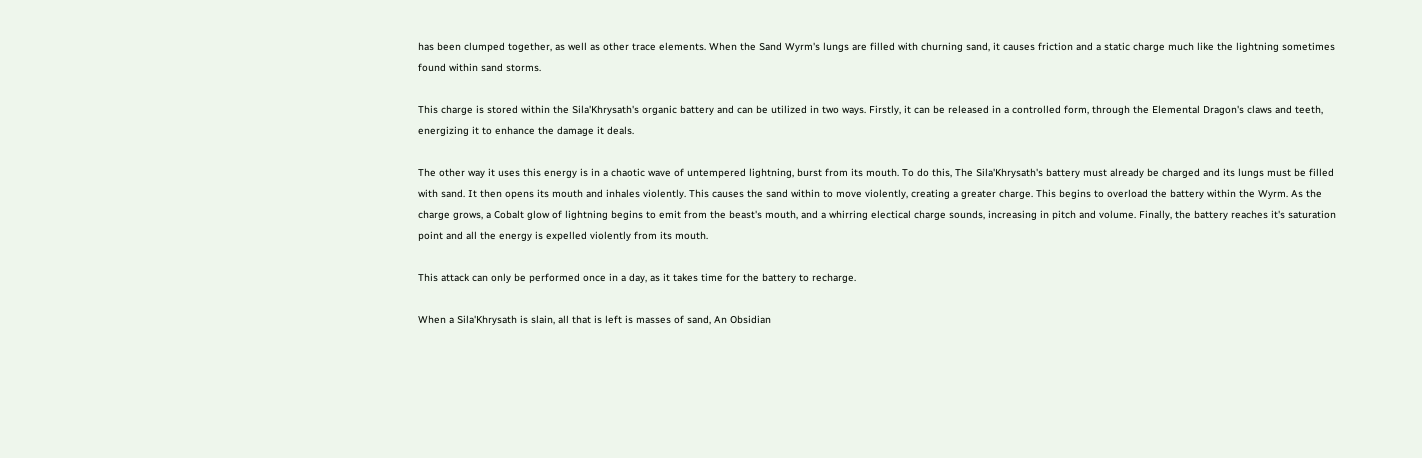has been clumped together, as well as other trace elements. When the Sand Wyrm's lungs are filled with churning sand, it causes friction and a static charge much like the lightning sometimes found within sand storms.

This charge is stored within the Sila'Khrysath's organic battery and can be utilized in two ways. Firstly, it can be released in a controlled form, through the Elemental Dragon's claws and teeth, energizing it to enhance the damage it deals.

The other way it uses this energy is in a chaotic wave of untempered lightning, burst from its mouth. To do this, The Sila'Khrysath's battery must already be charged and its lungs must be filled with sand. It then opens its mouth and inhales violently. This causes the sand within to move violently, creating a greater charge. This begins to overload the battery within the Wyrm. As the charge grows, a Cobalt glow of lightning begins to emit from the beast's mouth, and a whirring electical charge sounds, increasing in pitch and volume. Finally, the battery reaches it's saturation point and all the energy is expelled violently from its mouth.

This attack can only be performed once in a day, as it takes time for the battery to recharge.

When a Sila'Khrysath is slain, all that is left is masses of sand, An Obsidian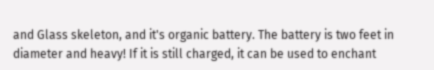and Glass skeleton, and it's organic battery. The battery is two feet in diameter and heavy! If it is still charged, it can be used to enchant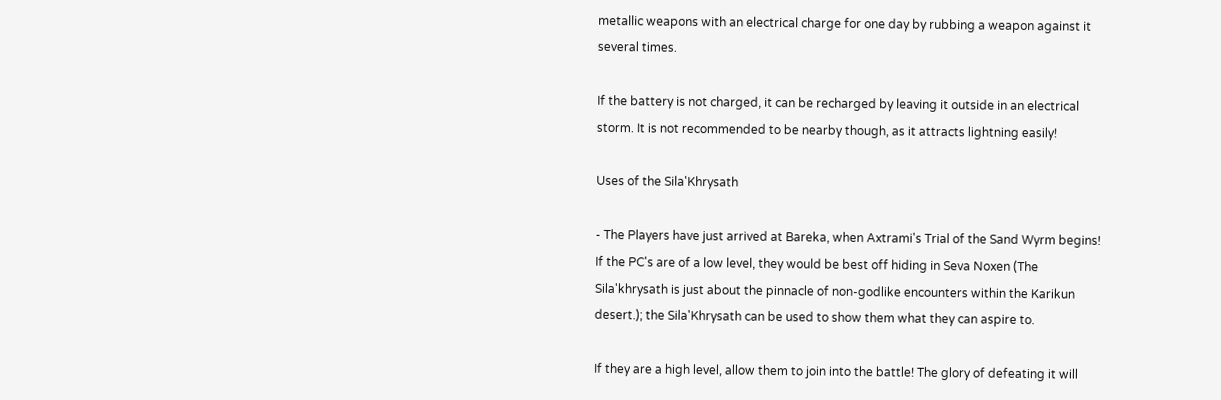metallic weapons with an electrical charge for one day by rubbing a weapon against it several times.

If the battery is not charged, it can be recharged by leaving it outside in an electrical storm. It is not recommended to be nearby though, as it attracts lightning easily!

Uses of the Sila'Khrysath

- The Players have just arrived at Bareka, when Axtrami's Trial of the Sand Wyrm begins! If the PC's are of a low level, they would be best off hiding in Seva Noxen (The Sila'khrysath is just about the pinnacle of non-godlike encounters within the Karikun desert.); the Sila'Khrysath can be used to show them what they can aspire to.

If they are a high level, allow them to join into the battle! The glory of defeating it will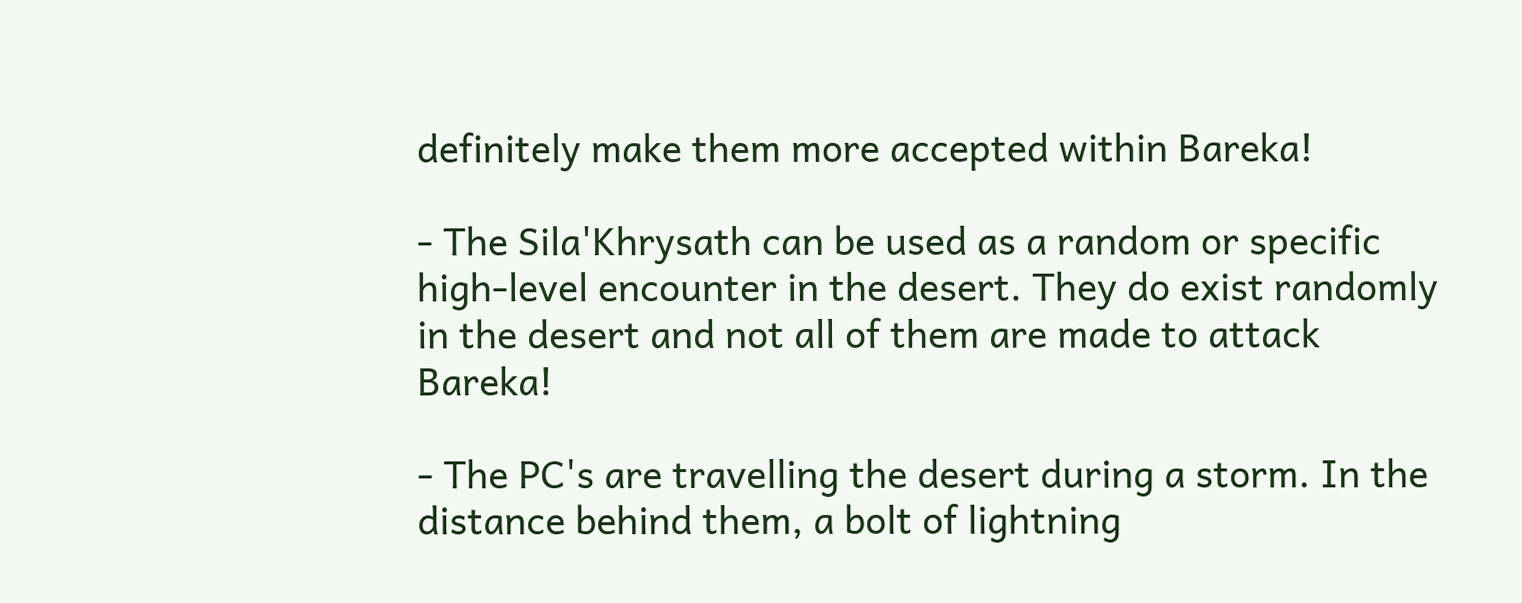definitely make them more accepted within Bareka!

- The Sila'Khrysath can be used as a random or specific high-level encounter in the desert. They do exist randomly in the desert and not all of them are made to attack Bareka!

- The PC's are travelling the desert during a storm. In the distance behind them, a bolt of lightning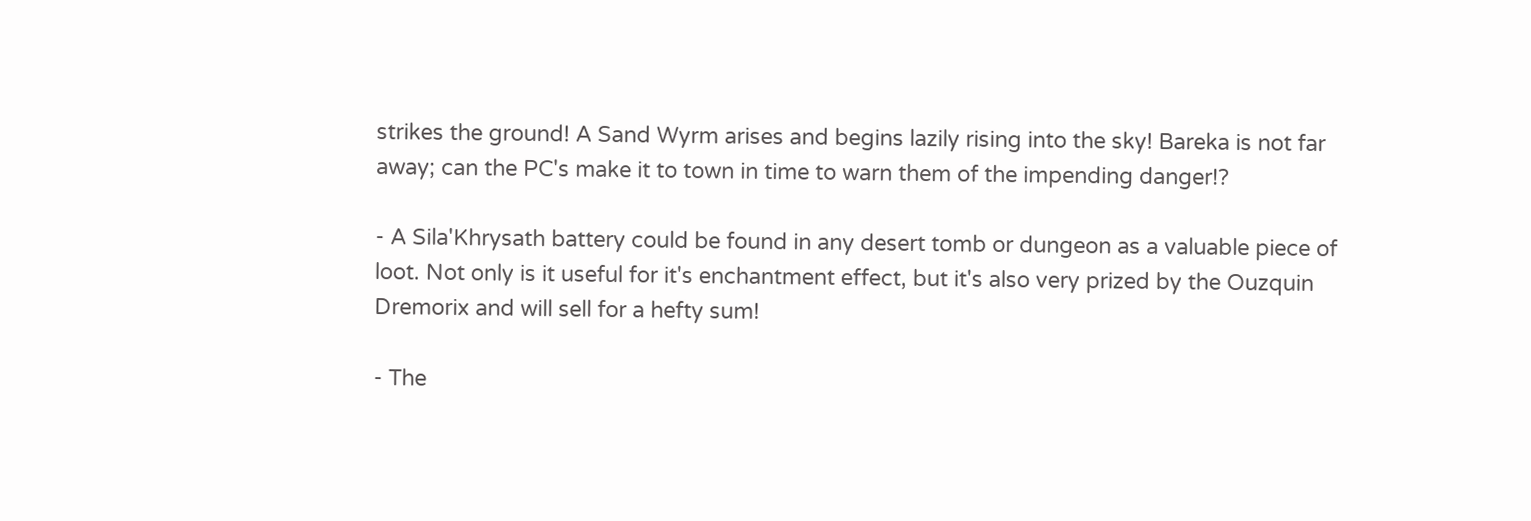strikes the ground! A Sand Wyrm arises and begins lazily rising into the sky! Bareka is not far away; can the PC's make it to town in time to warn them of the impending danger!?

- A Sila'Khrysath battery could be found in any desert tomb or dungeon as a valuable piece of loot. Not only is it useful for it's enchantment effect, but it's also very prized by the Ouzquin Dremorix and will sell for a hefty sum!

- The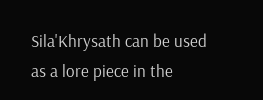Sila'Khrysath can be used as a lore piece in the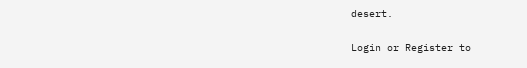desert.

Login or Register to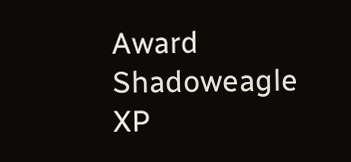Award Shadoweagle XP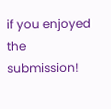if you enjoyed the submission!